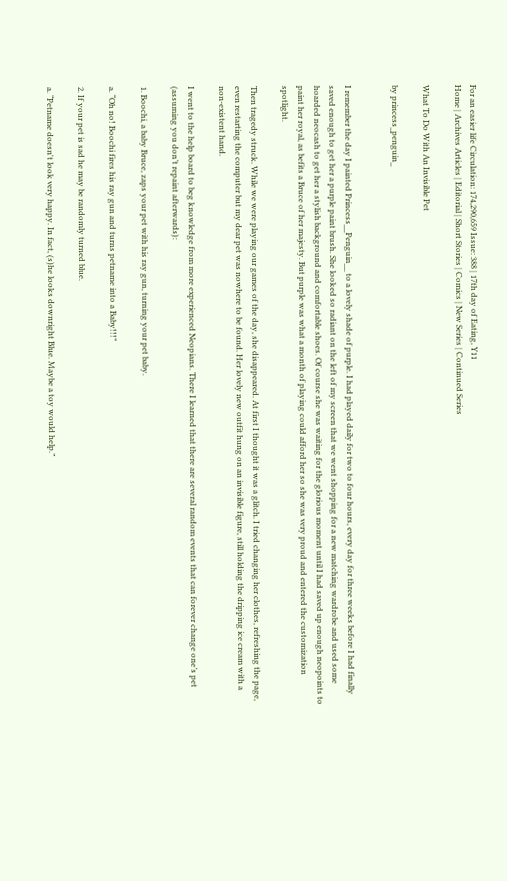For an easier life Circulation: 174,290,659 Issue: 388 | 17th day of Eating, Y11
Home | Archives Articles | Editorial | Short Stories | Comics | New Series | Continued Series

What To Do With An Invisible Pet

by princess_penguin_


I remember the day I painted Princess__Penguin__ to a lovely shade of purple. I had played daily for two to four hours, every day for three weeks before I had finally saved enough to get her a purple paint brush. She looked so radiant on the left of my screen that we went shopping for a new matching wardrobe and used some hoarded neocash to get her a stylish background and comfortable shoes. Of course she was waiting for the glorious moment until I had saved up enough neopoints to paint her royal, as befits a Bruce of her majesty. But purple was what a month of playing could afford her so she was very proud and entered the customization spotlight.

Then tragedy struck. While we were playing our games of the day, she disappeared. At first I thought it was a glitch. I tried changing her clothes, refreshing the page, even restarting the computer but my dear pet was nowhere to be found. Her lovely new outfit hung on an invisible figure, still holding the dripping ice cream with a non-existent hand.

I went to the help board to beg knowledge from more experienced Neopians. There I learned that there are several random events that can forever change one’s pet (assuming you don’t repaint afterwards):

1. Boochi, a baby Bruce, zaps your pet with his ray gun, turning your pet baby.

a. “Oh no! Boochi fires his ray gun and turns petname into a Baby!!!”

2. If your pet is sad he may be randomly turned blue.

a. “Petname doesn't look very happy. In fact, (s)he looks downright Blue. Maybe a toy would help.”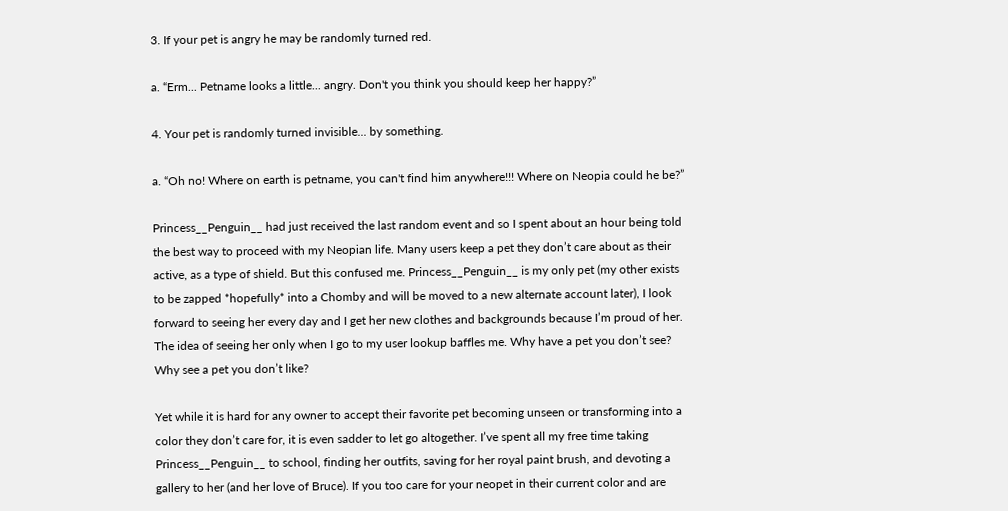3. If your pet is angry he may be randomly turned red.

a. “Erm... Petname looks a little... angry. Don't you think you should keep her happy?”

4. Your pet is randomly turned invisible... by something.

a. “Oh no! Where on earth is petname, you can't find him anywhere!!! Where on Neopia could he be?”

Princess__Penguin__ had just received the last random event and so I spent about an hour being told the best way to proceed with my Neopian life. Many users keep a pet they don’t care about as their active, as a type of shield. But this confused me. Princess__Penguin__ is my only pet (my other exists to be zapped *hopefully* into a Chomby and will be moved to a new alternate account later), I look forward to seeing her every day and I get her new clothes and backgrounds because I’m proud of her. The idea of seeing her only when I go to my user lookup baffles me. Why have a pet you don’t see? Why see a pet you don’t like?

Yet while it is hard for any owner to accept their favorite pet becoming unseen or transforming into a color they don’t care for, it is even sadder to let go altogether. I’ve spent all my free time taking Princess__Penguin__ to school, finding her outfits, saving for her royal paint brush, and devoting a gallery to her (and her love of Bruce). If you too care for your neopet in their current color and are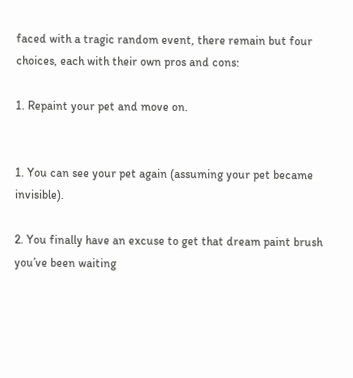faced with a tragic random event, there remain but four choices, each with their own pros and cons:

1. Repaint your pet and move on.


1. You can see your pet again (assuming your pet became invisible).

2. You finally have an excuse to get that dream paint brush you’ve been waiting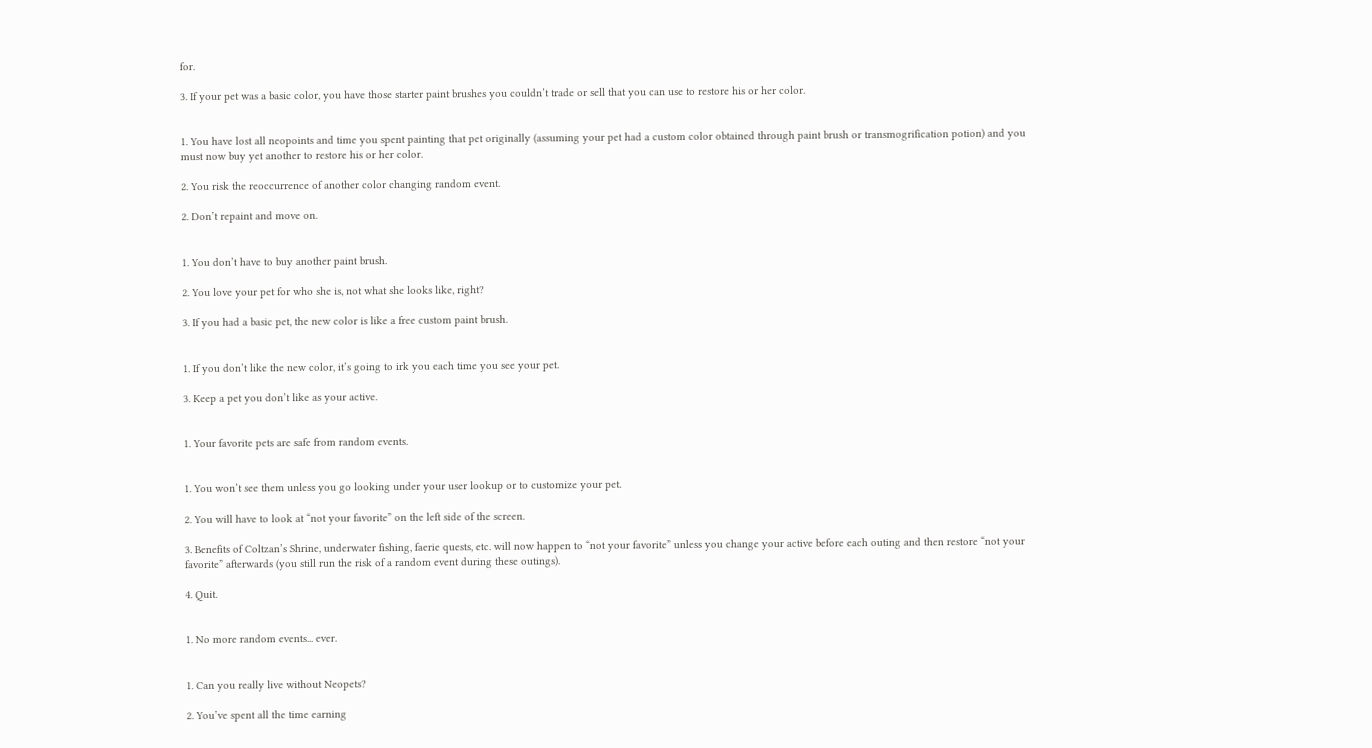for.

3. If your pet was a basic color, you have those starter paint brushes you couldn’t trade or sell that you can use to restore his or her color.


1. You have lost all neopoints and time you spent painting that pet originally (assuming your pet had a custom color obtained through paint brush or transmogrification potion) and you must now buy yet another to restore his or her color.

2. You risk the reoccurrence of another color changing random event.

2. Don’t repaint and move on.


1. You don’t have to buy another paint brush.

2. You love your pet for who she is, not what she looks like, right?

3. If you had a basic pet, the new color is like a free custom paint brush.


1. If you don’t like the new color, it’s going to irk you each time you see your pet.

3. Keep a pet you don’t like as your active.


1. Your favorite pets are safe from random events.


1. You won’t see them unless you go looking under your user lookup or to customize your pet.

2. You will have to look at “not your favorite” on the left side of the screen.

3. Benefits of Coltzan’s Shrine, underwater fishing, faerie quests, etc. will now happen to “not your favorite” unless you change your active before each outing and then restore “not your favorite” afterwards (you still run the risk of a random event during these outings).

4. Quit.


1. No more random events... ever.


1. Can you really live without Neopets?

2. You’ve spent all the time earning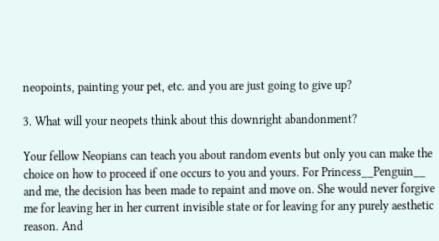neopoints, painting your pet, etc. and you are just going to give up?

3. What will your neopets think about this downright abandonment?

Your fellow Neopians can teach you about random events but only you can make the choice on how to proceed if one occurs to you and yours. For Princess__Penguin__ and me, the decision has been made to repaint and move on. She would never forgive me for leaving her in her current invisible state or for leaving for any purely aesthetic reason. And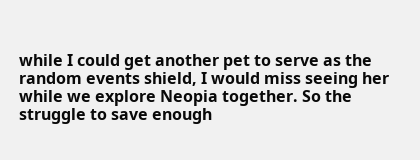while I could get another pet to serve as the random events shield, I would miss seeing her while we explore Neopia together. So the struggle to save enough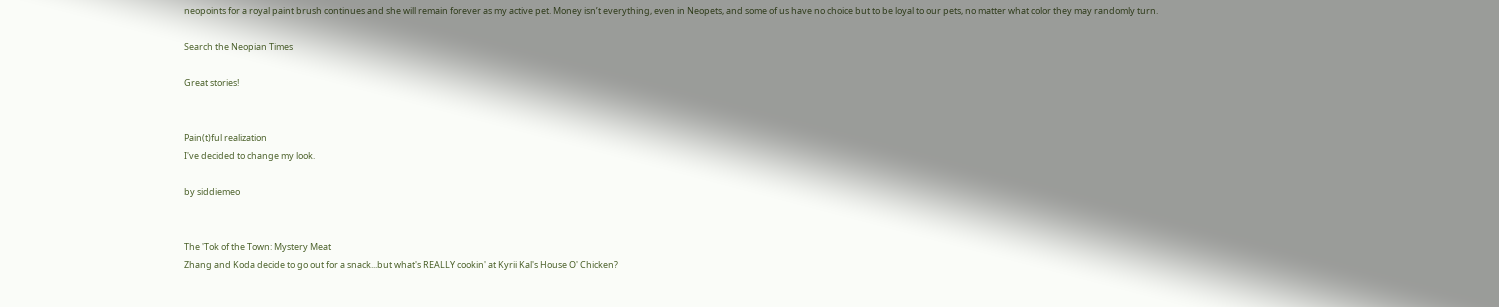neopoints for a royal paint brush continues and she will remain forever as my active pet. Money isn’t everything, even in Neopets, and some of us have no choice but to be loyal to our pets, no matter what color they may randomly turn.

Search the Neopian Times

Great stories!


Pain(t)ful realization
I've decided to change my look.

by siddiemeo


The 'Tok of the Town: Mystery Meat
Zhang and Koda decide to go out for a snack...but what's REALLY cookin' at Kyrii Kal's House O' Chicken?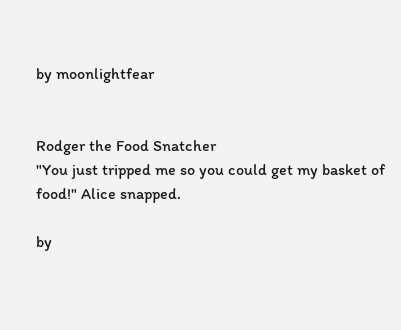by moonlightfear


Rodger the Food Snatcher
"You just tripped me so you could get my basket of food!" Alice snapped.

by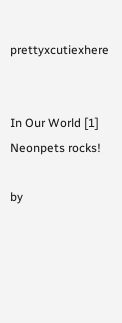prettyxcutiexhere


In Our World [1]
Neonpets rocks!

by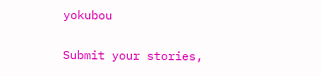yokubou

Submit your stories,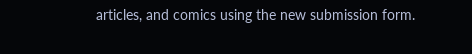articles, and comics using the new submission form.